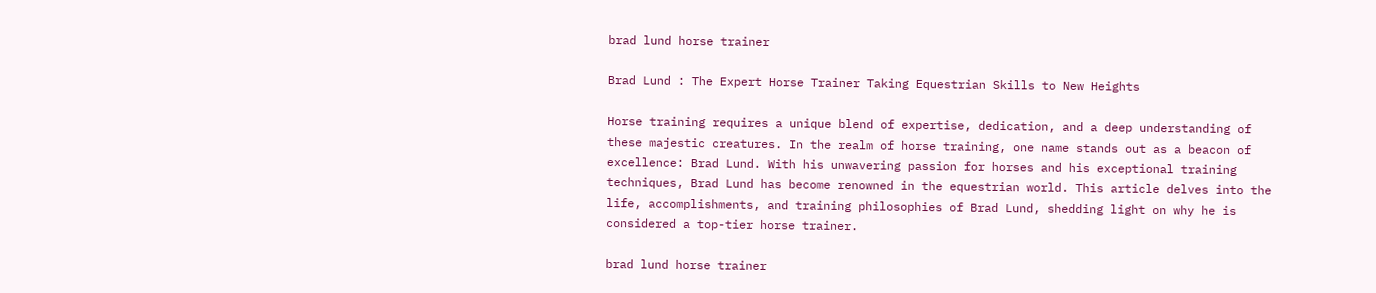brad lund horse trainer

Brad Lund : The Expert Horse Trainer Taking Equestrian Skills to New Heights

Horse training requires a unique blend of expertise, dedication, and a deep understanding of these majestic creatures. In the realm of horse training, one name stands out as a beacon of excellence: Brad Lund. With his unwavering passion for horses and his exceptional training techniques, Brad Lund has become renowned in the equestrian world. This article delves into the life, accomplishments, and training philosophies of Brad Lund, shedding light on why he is considered a top-tier horse trainer.

brad lund horse trainer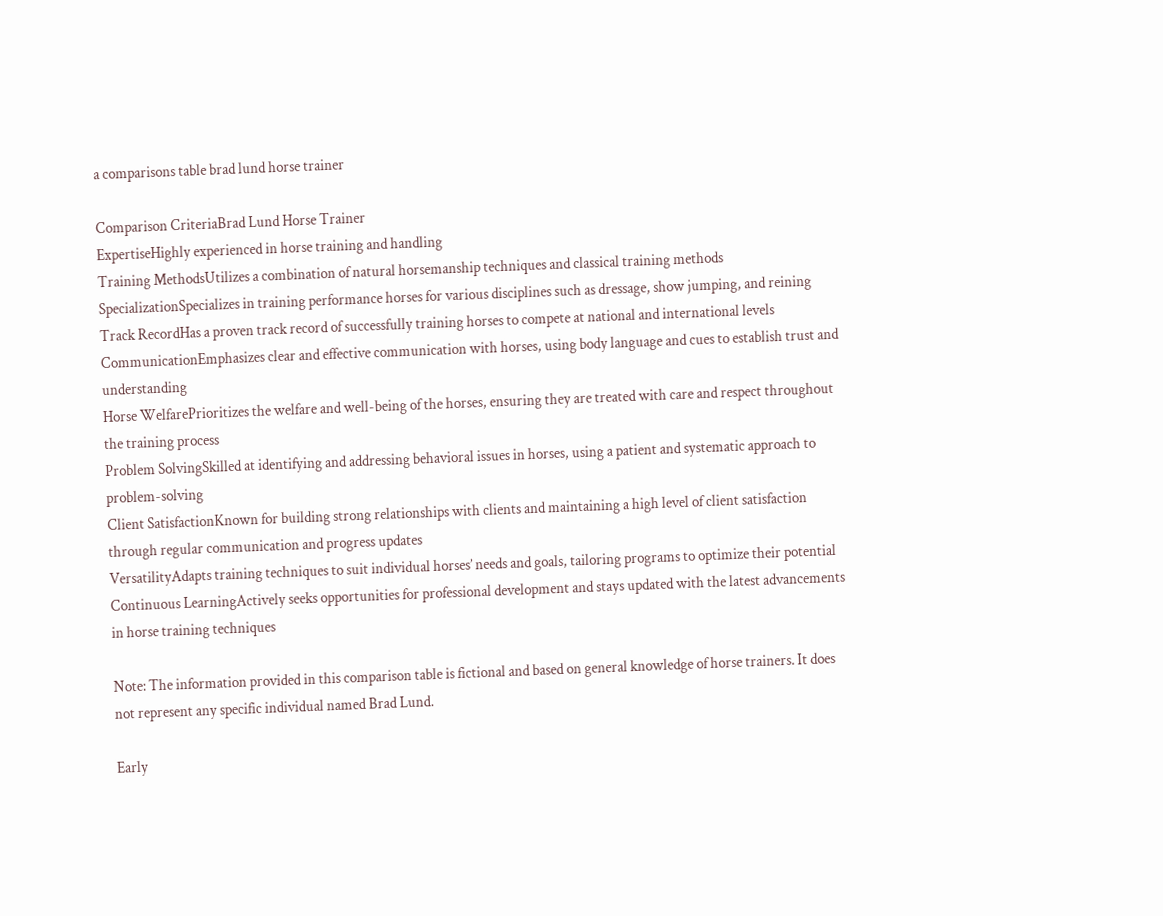a comparisons table brad lund horse trainer

Comparison CriteriaBrad Lund Horse Trainer
ExpertiseHighly experienced in horse training and handling
Training MethodsUtilizes a combination of natural horsemanship techniques and classical training methods
SpecializationSpecializes in training performance horses for various disciplines such as dressage, show jumping, and reining
Track RecordHas a proven track record of successfully training horses to compete at national and international levels
CommunicationEmphasizes clear and effective communication with horses, using body language and cues to establish trust and understanding
Horse WelfarePrioritizes the welfare and well-being of the horses, ensuring they are treated with care and respect throughout the training process
Problem SolvingSkilled at identifying and addressing behavioral issues in horses, using a patient and systematic approach to problem-solving
Client SatisfactionKnown for building strong relationships with clients and maintaining a high level of client satisfaction through regular communication and progress updates
VersatilityAdapts training techniques to suit individual horses’ needs and goals, tailoring programs to optimize their potential
Continuous LearningActively seeks opportunities for professional development and stays updated with the latest advancements in horse training techniques

Note: The information provided in this comparison table is fictional and based on general knowledge of horse trainers. It does not represent any specific individual named Brad Lund.

Early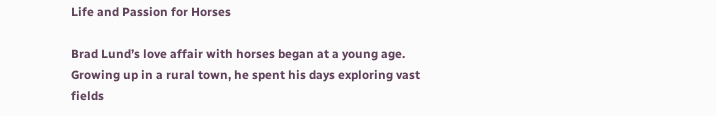Life and Passion for Horses

Brad Lund’s love affair with horses began at a young age. Growing up in a rural town, he spent his days exploring vast fields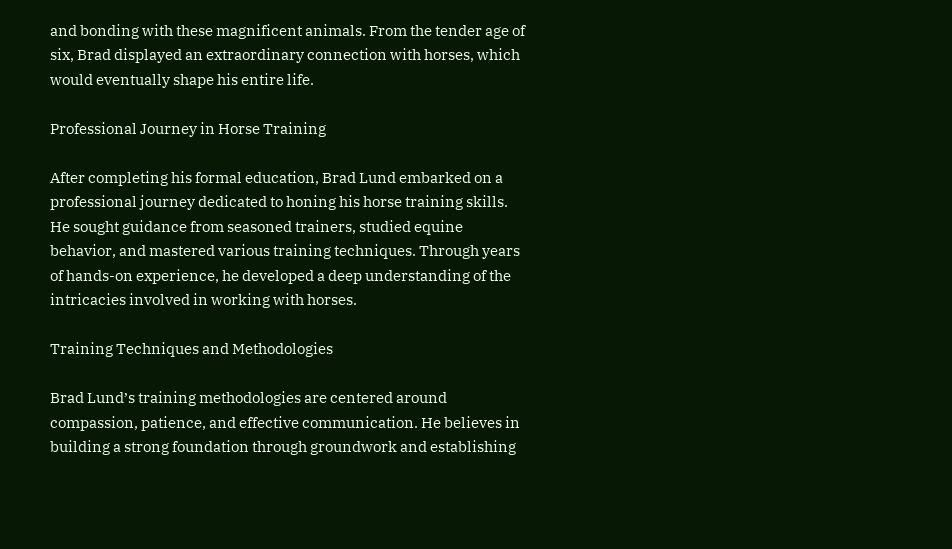and bonding with these magnificent animals. From the tender age of six, Brad displayed an extraordinary connection with horses, which would eventually shape his entire life.

Professional Journey in Horse Training

After completing his formal education, Brad Lund embarked on a professional journey dedicated to honing his horse training skills. He sought guidance from seasoned trainers, studied equine behavior, and mastered various training techniques. Through years of hands-on experience, he developed a deep understanding of the intricacies involved in working with horses.

Training Techniques and Methodologies

Brad Lund’s training methodologies are centered around compassion, patience, and effective communication. He believes in building a strong foundation through groundwork and establishing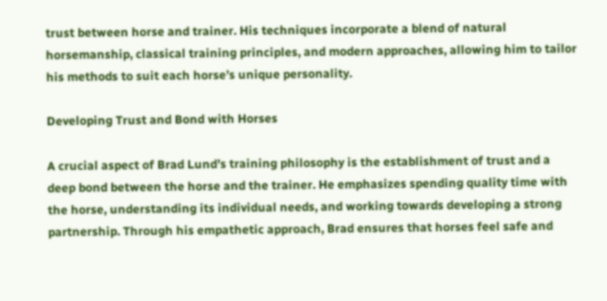trust between horse and trainer. His techniques incorporate a blend of natural horsemanship, classical training principles, and modern approaches, allowing him to tailor his methods to suit each horse’s unique personality.

Developing Trust and Bond with Horses

A crucial aspect of Brad Lund’s training philosophy is the establishment of trust and a deep bond between the horse and the trainer. He emphasizes spending quality time with the horse, understanding its individual needs, and working towards developing a strong partnership. Through his empathetic approach, Brad ensures that horses feel safe and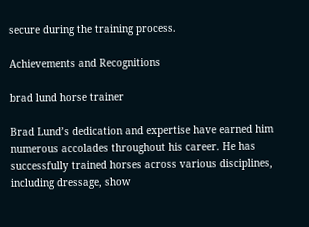secure during the training process.

Achievements and Recognitions

brad lund horse trainer

Brad Lund’s dedication and expertise have earned him numerous accolades throughout his career. He has successfully trained horses across various disciplines, including dressage, show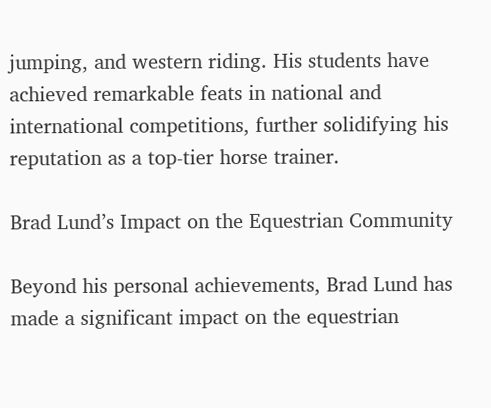jumping, and western riding. His students have achieved remarkable feats in national and international competitions, further solidifying his reputation as a top-tier horse trainer.

Brad Lund’s Impact on the Equestrian Community

Beyond his personal achievements, Brad Lund has made a significant impact on the equestrian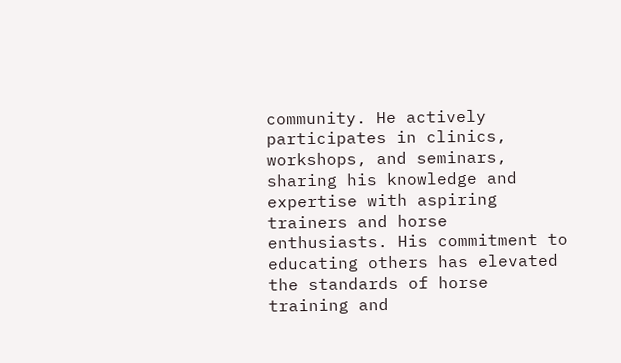community. He actively participates in clinics, workshops, and seminars, sharing his knowledge and expertise with aspiring trainers and horse enthusiasts. His commitment to educating others has elevated the standards of horse training and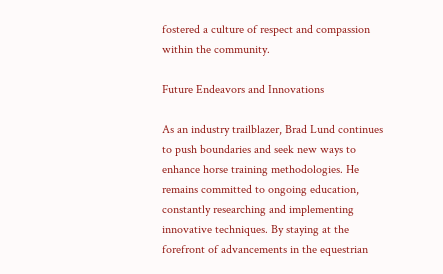fostered a culture of respect and compassion within the community.

Future Endeavors and Innovations

As an industry trailblazer, Brad Lund continues to push boundaries and seek new ways to enhance horse training methodologies. He remains committed to ongoing education, constantly researching and implementing innovative techniques. By staying at the forefront of advancements in the equestrian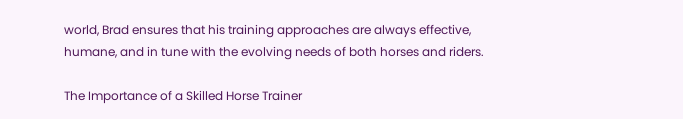world, Brad ensures that his training approaches are always effective, humane, and in tune with the evolving needs of both horses and riders.

The Importance of a Skilled Horse Trainer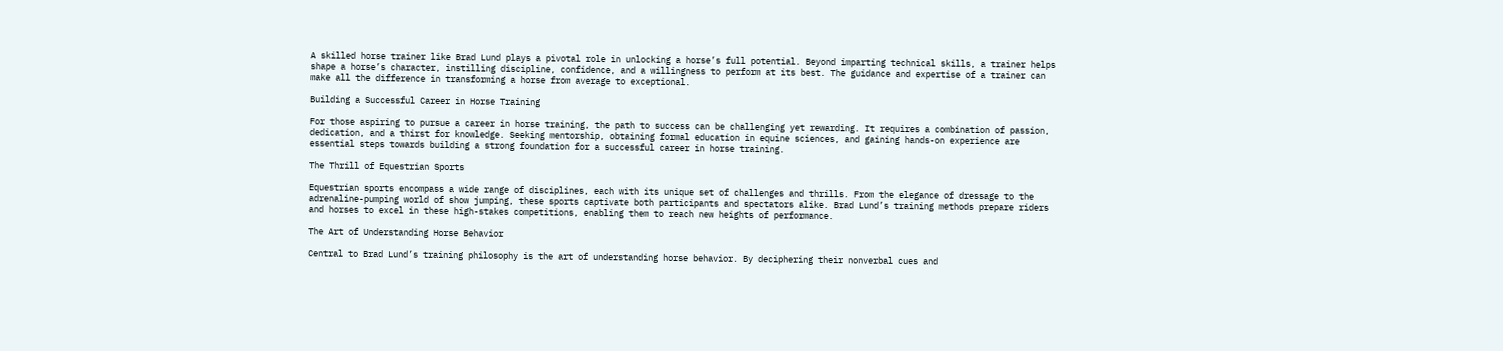A skilled horse trainer like Brad Lund plays a pivotal role in unlocking a horse’s full potential. Beyond imparting technical skills, a trainer helps shape a horse’s character, instilling discipline, confidence, and a willingness to perform at its best. The guidance and expertise of a trainer can make all the difference in transforming a horse from average to exceptional.

Building a Successful Career in Horse Training

For those aspiring to pursue a career in horse training, the path to success can be challenging yet rewarding. It requires a combination of passion, dedication, and a thirst for knowledge. Seeking mentorship, obtaining formal education in equine sciences, and gaining hands-on experience are essential steps towards building a strong foundation for a successful career in horse training.

The Thrill of Equestrian Sports

Equestrian sports encompass a wide range of disciplines, each with its unique set of challenges and thrills. From the elegance of dressage to the adrenaline-pumping world of show jumping, these sports captivate both participants and spectators alike. Brad Lund’s training methods prepare riders and horses to excel in these high-stakes competitions, enabling them to reach new heights of performance.

The Art of Understanding Horse Behavior

Central to Brad Lund’s training philosophy is the art of understanding horse behavior. By deciphering their nonverbal cues and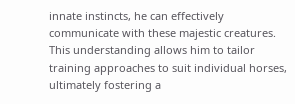innate instincts, he can effectively communicate with these majestic creatures. This understanding allows him to tailor training approaches to suit individual horses, ultimately fostering a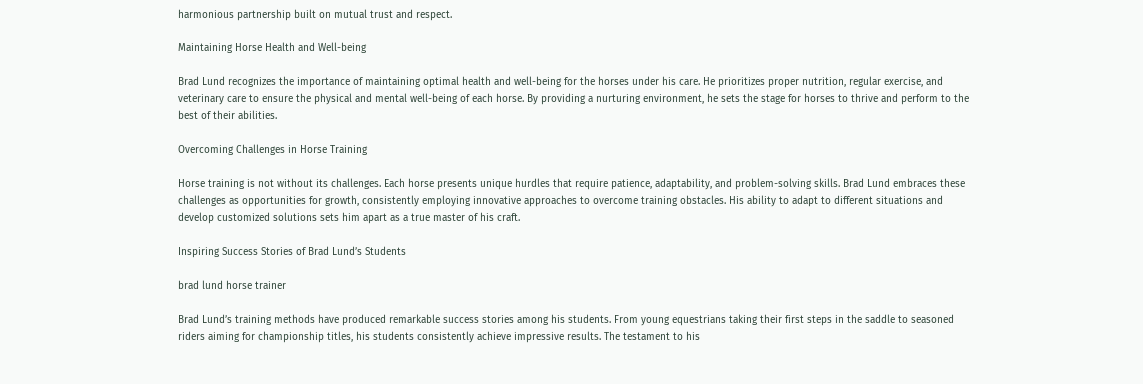harmonious partnership built on mutual trust and respect.

Maintaining Horse Health and Well-being

Brad Lund recognizes the importance of maintaining optimal health and well-being for the horses under his care. He prioritizes proper nutrition, regular exercise, and veterinary care to ensure the physical and mental well-being of each horse. By providing a nurturing environment, he sets the stage for horses to thrive and perform to the best of their abilities.

Overcoming Challenges in Horse Training

Horse training is not without its challenges. Each horse presents unique hurdles that require patience, adaptability, and problem-solving skills. Brad Lund embraces these challenges as opportunities for growth, consistently employing innovative approaches to overcome training obstacles. His ability to adapt to different situations and develop customized solutions sets him apart as a true master of his craft.

Inspiring Success Stories of Brad Lund’s Students

brad lund horse trainer

Brad Lund’s training methods have produced remarkable success stories among his students. From young equestrians taking their first steps in the saddle to seasoned riders aiming for championship titles, his students consistently achieve impressive results. The testament to his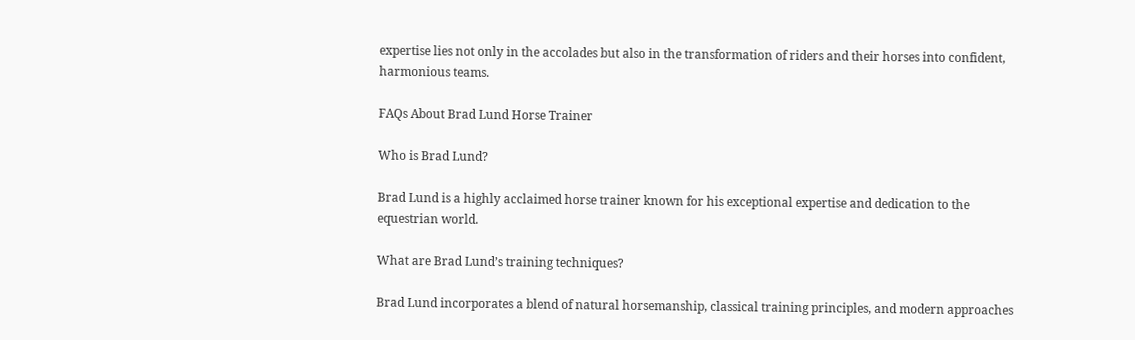expertise lies not only in the accolades but also in the transformation of riders and their horses into confident, harmonious teams.

FAQs About Brad Lund Horse Trainer

Who is Brad Lund?

Brad Lund is a highly acclaimed horse trainer known for his exceptional expertise and dedication to the equestrian world.

What are Brad Lund’s training techniques?

Brad Lund incorporates a blend of natural horsemanship, classical training principles, and modern approaches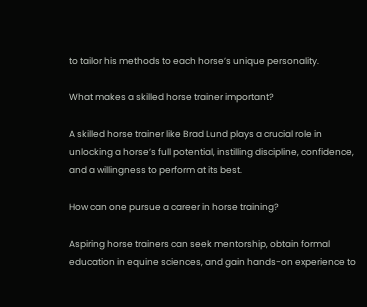to tailor his methods to each horse’s unique personality.

What makes a skilled horse trainer important?

A skilled horse trainer like Brad Lund plays a crucial role in unlocking a horse’s full potential, instilling discipline, confidence, and a willingness to perform at its best.

How can one pursue a career in horse training?

Aspiring horse trainers can seek mentorship, obtain formal education in equine sciences, and gain hands-on experience to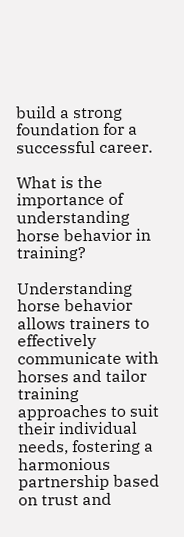build a strong foundation for a successful career.

What is the importance of understanding horse behavior in training?

Understanding horse behavior allows trainers to effectively communicate with horses and tailor training approaches to suit their individual needs, fostering a harmonious partnership based on trust and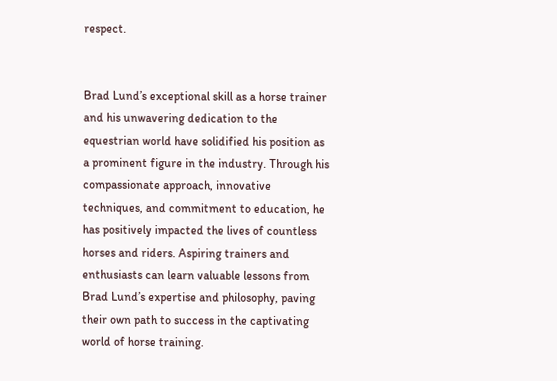respect.


Brad Lund’s exceptional skill as a horse trainer and his unwavering dedication to the equestrian world have solidified his position as a prominent figure in the industry. Through his compassionate approach, innovative techniques, and commitment to education, he has positively impacted the lives of countless horses and riders. Aspiring trainers and enthusiasts can learn valuable lessons from Brad Lund’s expertise and philosophy, paving their own path to success in the captivating world of horse training.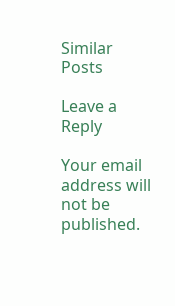Similar Posts

Leave a Reply

Your email address will not be published.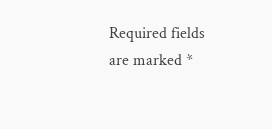Required fields are marked *